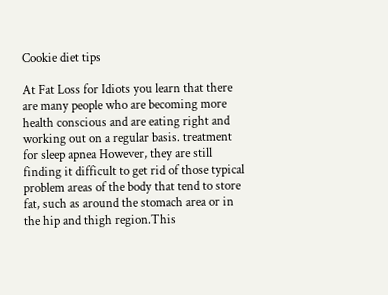Cookie diet tips

At Fat Loss for Idiots you learn that there are many people who are becoming more health conscious and are eating right and working out on a regular basis. treatment for sleep apnea However, they are still finding it difficult to get rid of those typical problem areas of the body that tend to store fat, such as around the stomach area or in the hip and thigh region.This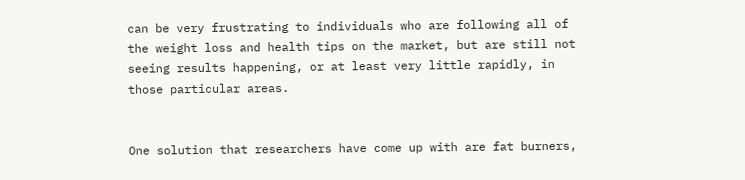can be very frustrating to individuals who are following all of the weight loss and health tips on the market, but are still not seeing results happening, or at least very little rapidly, in those particular areas.


One solution that researchers have come up with are fat burners,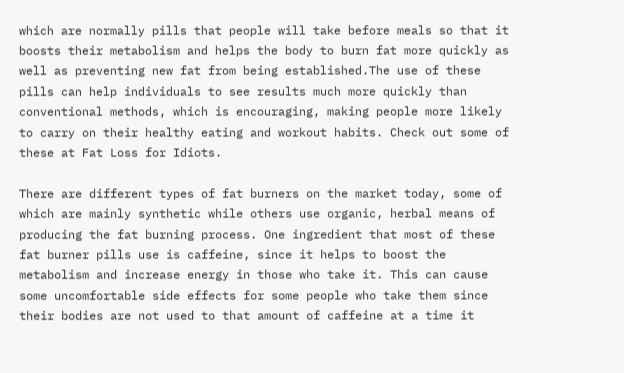which are normally pills that people will take before meals so that it boosts their metabolism and helps the body to burn fat more quickly as well as preventing new fat from being established.The use of these pills can help individuals to see results much more quickly than conventional methods, which is encouraging, making people more likely to carry on their healthy eating and workout habits. Check out some of these at Fat Loss for Idiots.

There are different types of fat burners on the market today, some of which are mainly synthetic while others use organic, herbal means of producing the fat burning process. One ingredient that most of these fat burner pills use is caffeine, since it helps to boost the metabolism and increase energy in those who take it. This can cause some uncomfortable side effects for some people who take them since their bodies are not used to that amount of caffeine at a time it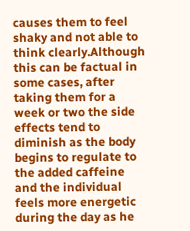causes them to feel shaky and not able to think clearly.Although this can be factual in some cases, after taking them for a week or two the side effects tend to diminish as the body begins to regulate to the added caffeine and the individual feels more energetic during the day as he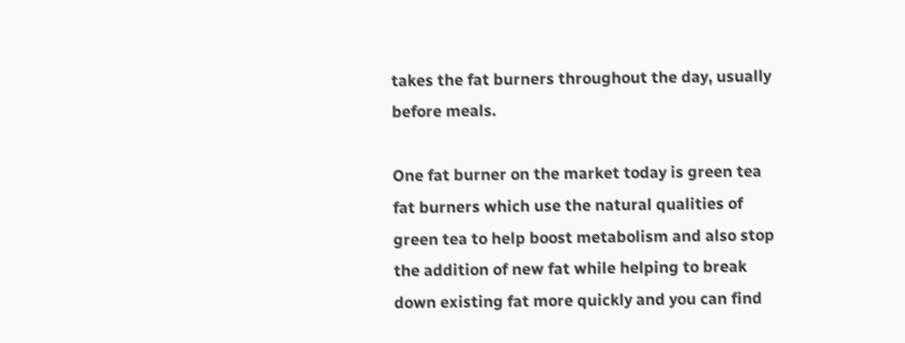takes the fat burners throughout the day, usually before meals.

One fat burner on the market today is green tea fat burners which use the natural qualities of green tea to help boost metabolism and also stop the addition of new fat while helping to break down existing fat more quickly and you can find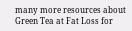many more resources about Green Tea at Fat Loss for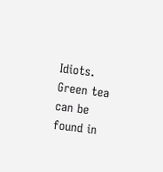Idiots. Green tea can be found in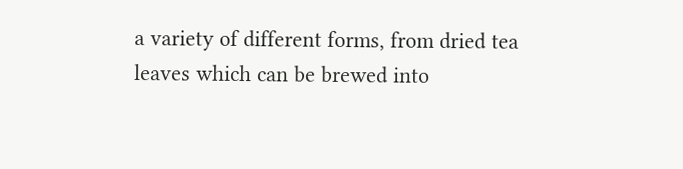a variety of different forms, from dried tea leaves which can be brewed into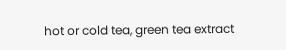hot or cold tea, green tea extract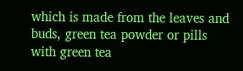which is made from the leaves and buds, green tea powder or pills with green tea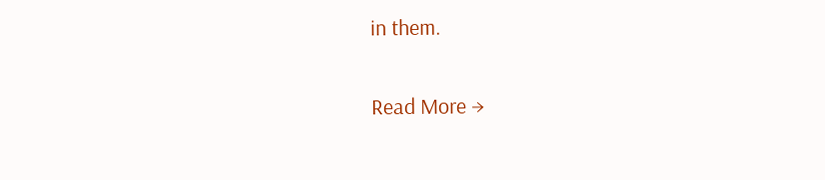in them.

Read More →